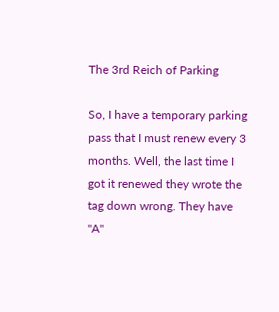The 3rd Reich of Parking

So, I have a temporary parking pass that I must renew every 3 months. Well, the last time I got it renewed they wrote the tag down wrong. They have "A"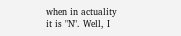when in actuality it is "N". Well, I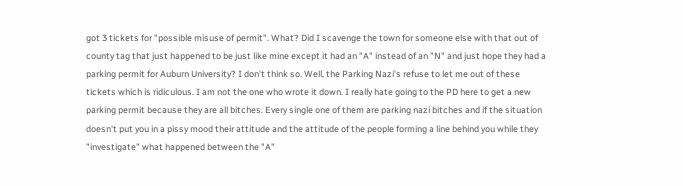got 3 tickets for "possible misuse of permit". What? Did I scavenge the town for someone else with that out of county tag that just happened to be just like mine except it had an "A" instead of an "N" and just hope they had a parking permit for Auburn University? I don't think so. Well, the Parking Nazi's refuse to let me out of these tickets which is ridiculous. I am not the one who wrote it down. I really hate going to the PD here to get a new parking permit because they are all bitches. Every single one of them are parking nazi bitches and if the situation doesn't put you in a pissy mood their attitude and the attitude of the people forming a line behind you while they "investigate" what happened between the "A"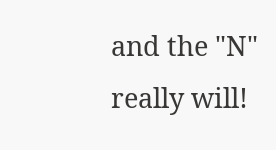and the "N" really will!